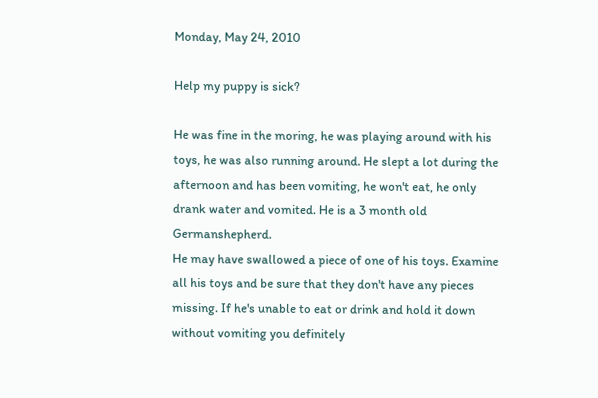Monday, May 24, 2010

Help my puppy is sick?

He was fine in the moring, he was playing around with his toys, he was also running around. He slept a lot during the afternoon and has been vomiting, he won't eat, he only drank water and vomited. He is a 3 month old Germanshepherd.
He may have swallowed a piece of one of his toys. Examine all his toys and be sure that they don't have any pieces missing. If he's unable to eat or drink and hold it down without vomiting you definitely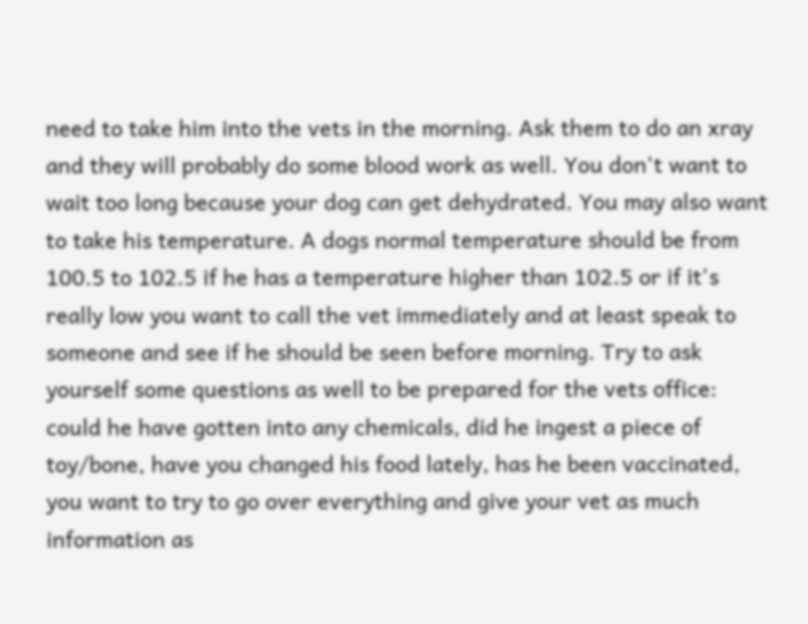need to take him into the vets in the morning. Ask them to do an xray and they will probably do some blood work as well. You don't want to wait too long because your dog can get dehydrated. You may also want to take his temperature. A dogs normal temperature should be from 100.5 to 102.5 if he has a temperature higher than 102.5 or if it's really low you want to call the vet immediately and at least speak to someone and see if he should be seen before morning. Try to ask yourself some questions as well to be prepared for the vets office: could he have gotten into any chemicals, did he ingest a piece of toy/bone, have you changed his food lately, has he been vaccinated, you want to try to go over everything and give your vet as much information as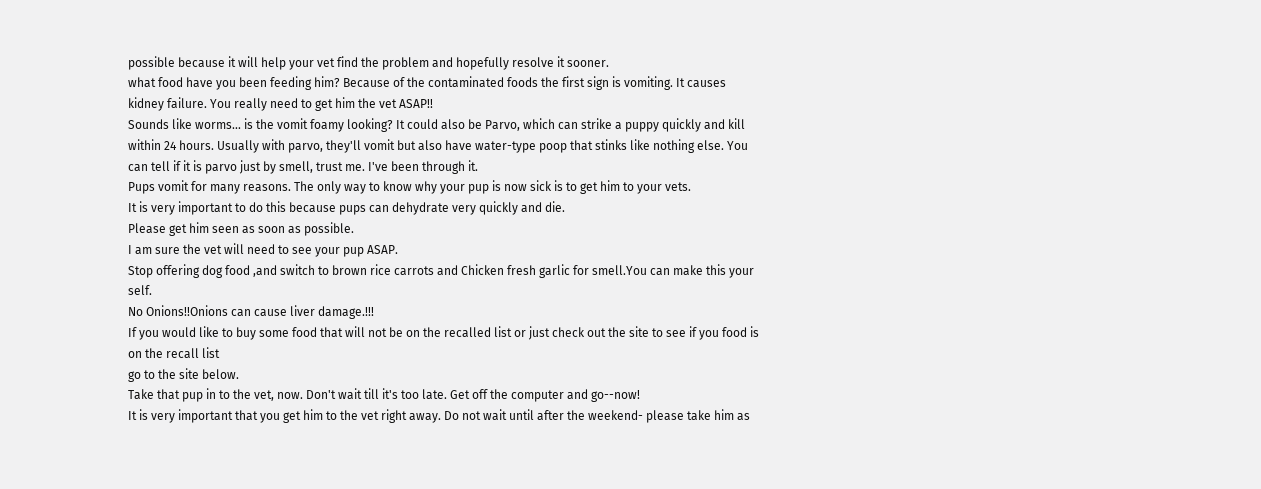possible because it will help your vet find the problem and hopefully resolve it sooner.
what food have you been feeding him? Because of the contaminated foods the first sign is vomiting. It causes kidney failure. You really need to get him the vet ASAP!!
Sounds like worms... is the vomit foamy looking? It could also be Parvo, which can strike a puppy quickly and kill within 24 hours. Usually with parvo, they'll vomit but also have water-type poop that stinks like nothing else. You can tell if it is parvo just by smell, trust me. I've been through it.
Pups vomit for many reasons. The only way to know why your pup is now sick is to get him to your vets.
It is very important to do this because pups can dehydrate very quickly and die.
Please get him seen as soon as possible.
I am sure the vet will need to see your pup ASAP.
Stop offering dog food ,and switch to brown rice carrots and Chicken fresh garlic for smell.You can make this your self.
No Onions!!Onions can cause liver damage.!!!
If you would like to buy some food that will not be on the recalled list or just check out the site to see if you food is on the recall list
go to the site below.
Take that pup in to the vet, now. Don't wait till it's too late. Get off the computer and go--now!
It is very important that you get him to the vet right away. Do not wait until after the weekend- please take him as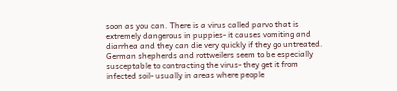soon as you can. There is a virus called parvo that is extremely dangerous in puppies- it causes vomiting and diarrhea and they can die very quickly if they go untreated. German shepherds and rottweilers seem to be especially susceptable to contracting the virus- they get it from infected soil- usually in areas where people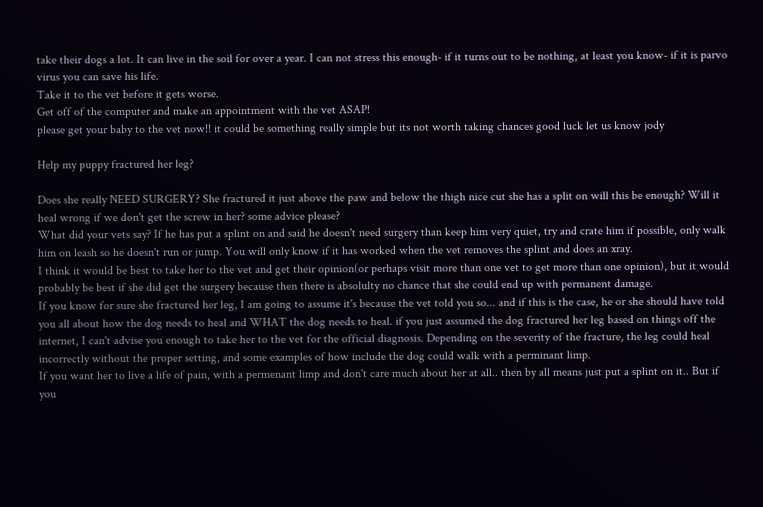take their dogs a lot. It can live in the soil for over a year. I can not stress this enough- if it turns out to be nothing, at least you know- if it is parvo virus you can save his life.
Take it to the vet before it gets worse.
Get off of the computer and make an appointment with the vet ASAP!
please get your baby to the vet now!! it could be something really simple but its not worth taking chances good luck let us know jody

Help my puppy fractured her leg?

Does she really NEED SURGERY? She fractured it just above the paw and below the thigh nice cut she has a split on will this be enough? Will it heal wrong if we don't get the screw in her? some advice please?
What did your vets say? If he has put a splint on and said he doesn't need surgery than keep him very quiet, try and crate him if possible, only walk him on leash so he doesn't run or jump. You will only know if it has worked when the vet removes the splint and does an xray.
I think it would be best to take her to the vet and get their opinion(or perhaps visit more than one vet to get more than one opinion), but it would probably be best if she did get the surgery because then there is absolulty no chance that she could end up with permanent damage.
If you know for sure she fractured her leg, I am going to assume it's because the vet told you so... and if this is the case, he or she should have told you all about how the dog needs to heal and WHAT the dog needs to heal. if you just assumed the dog fractured her leg based on things off the internet, I can't advise you enough to take her to the vet for the official diagnosis. Depending on the severity of the fracture, the leg could heal incorrectly without the proper setting, and some examples of how include the dog could walk with a perminant limp.
If you want her to live a life of pain, with a permenant limp and don't care much about her at all.. then by all means just put a splint on it.. But if you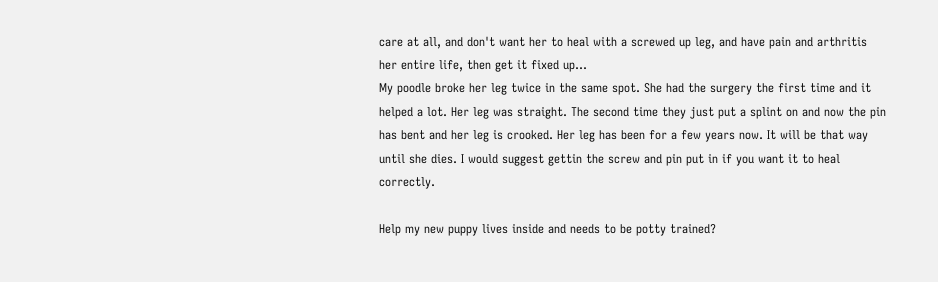care at all, and don't want her to heal with a screwed up leg, and have pain and arthritis her entire life, then get it fixed up...
My poodle broke her leg twice in the same spot. She had the surgery the first time and it helped a lot. Her leg was straight. The second time they just put a splint on and now the pin has bent and her leg is crooked. Her leg has been for a few years now. It will be that way until she dies. I would suggest gettin the screw and pin put in if you want it to heal correctly.

Help my new puppy lives inside and needs to be potty trained?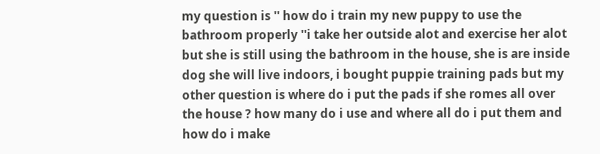my question is '' how do i train my new puppy to use the bathroom properly ''i take her outside alot and exercise her alot but she is still using the bathroom in the house, she is are inside dog she will live indoors, i bought puppie training pads but my other question is where do i put the pads if she romes all over the house ? how many do i use and where all do i put them and how do i make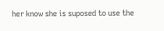her know she is suposed to use the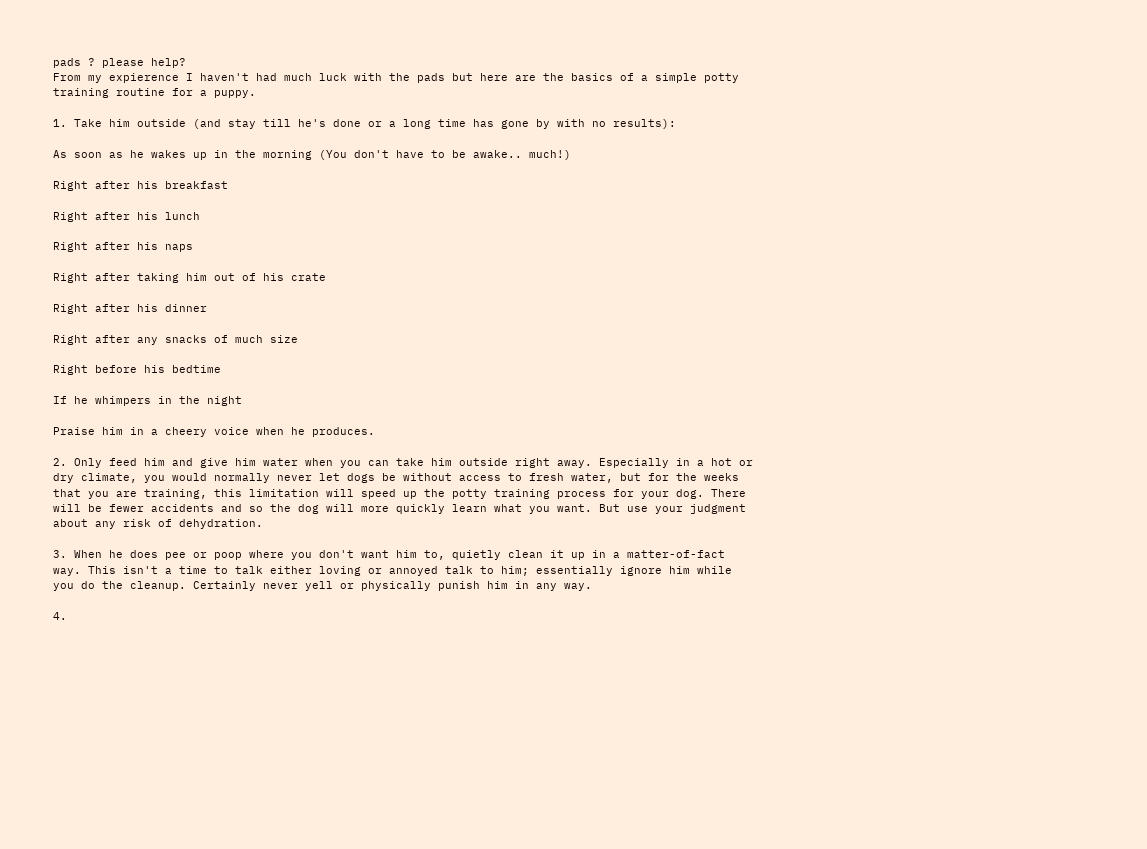pads ? please help?
From my expierence I haven't had much luck with the pads but here are the basics of a simple potty training routine for a puppy.

1. Take him outside (and stay till he's done or a long time has gone by with no results):

As soon as he wakes up in the morning (You don't have to be awake.. much!)

Right after his breakfast

Right after his lunch

Right after his naps

Right after taking him out of his crate

Right after his dinner

Right after any snacks of much size

Right before his bedtime

If he whimpers in the night

Praise him in a cheery voice when he produces.

2. Only feed him and give him water when you can take him outside right away. Especially in a hot or dry climate, you would normally never let dogs be without access to fresh water, but for the weeks that you are training, this limitation will speed up the potty training process for your dog. There will be fewer accidents and so the dog will more quickly learn what you want. But use your judgment about any risk of dehydration.

3. When he does pee or poop where you don't want him to, quietly clean it up in a matter-of-fact way. This isn't a time to talk either loving or annoyed talk to him; essentially ignore him while you do the cleanup. Certainly never yell or physically punish him in any way.

4.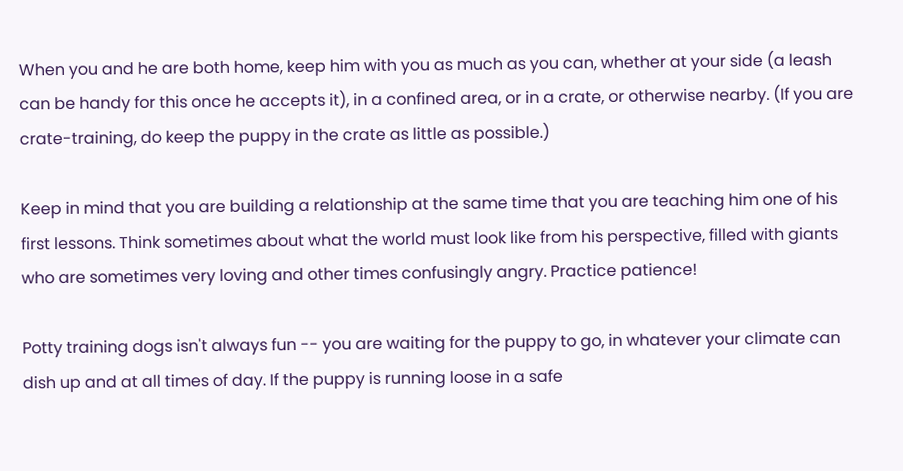When you and he are both home, keep him with you as much as you can, whether at your side (a leash can be handy for this once he accepts it), in a confined area, or in a crate, or otherwise nearby. (If you are crate-training, do keep the puppy in the crate as little as possible.)

Keep in mind that you are building a relationship at the same time that you are teaching him one of his first lessons. Think sometimes about what the world must look like from his perspective, filled with giants who are sometimes very loving and other times confusingly angry. Practice patience!

Potty training dogs isn't always fun -- you are waiting for the puppy to go, in whatever your climate can dish up and at all times of day. If the puppy is running loose in a safe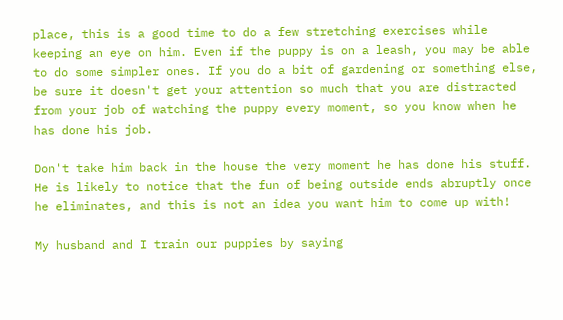place, this is a good time to do a few stretching exercises while keeping an eye on him. Even if the puppy is on a leash, you may be able to do some simpler ones. If you do a bit of gardening or something else, be sure it doesn't get your attention so much that you are distracted from your job of watching the puppy every moment, so you know when he has done his job.

Don't take him back in the house the very moment he has done his stuff. He is likely to notice that the fun of being outside ends abruptly once he eliminates, and this is not an idea you want him to come up with!

My husband and I train our puppies by saying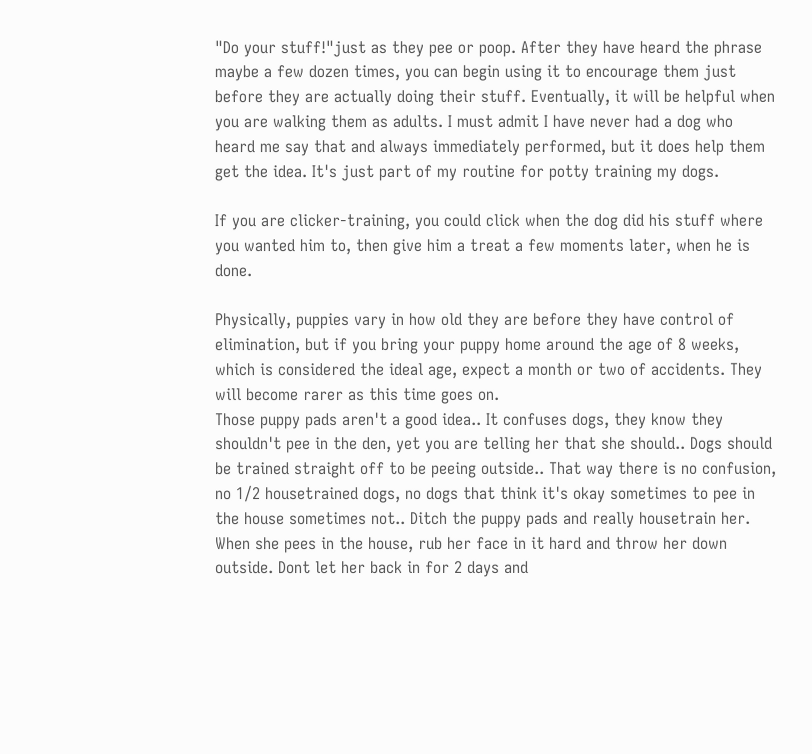"Do your stuff!"just as they pee or poop. After they have heard the phrase maybe a few dozen times, you can begin using it to encourage them just before they are actually doing their stuff. Eventually, it will be helpful when you are walking them as adults. I must admit I have never had a dog who heard me say that and always immediately performed, but it does help them get the idea. It's just part of my routine for potty training my dogs.

If you are clicker-training, you could click when the dog did his stuff where you wanted him to, then give him a treat a few moments later, when he is done.

Physically, puppies vary in how old they are before they have control of elimination, but if you bring your puppy home around the age of 8 weeks, which is considered the ideal age, expect a month or two of accidents. They will become rarer as this time goes on.
Those puppy pads aren't a good idea.. It confuses dogs, they know they shouldn't pee in the den, yet you are telling her that she should.. Dogs should be trained straight off to be peeing outside.. That way there is no confusion, no 1/2 housetrained dogs, no dogs that think it's okay sometimes to pee in the house sometimes not.. Ditch the puppy pads and really housetrain her.
When she pees in the house, rub her face in it hard and throw her down outside. Dont let her back in for 2 days and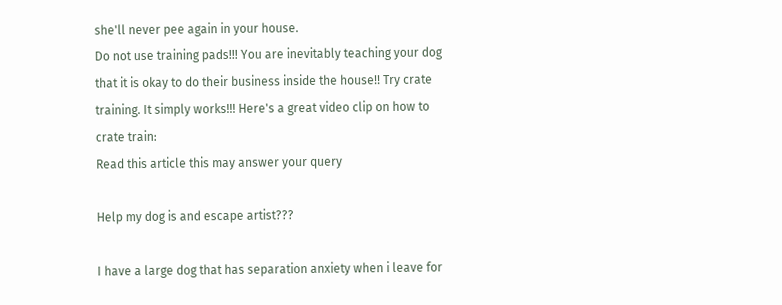she'll never pee again in your house.
Do not use training pads!!! You are inevitably teaching your dog that it is okay to do their business inside the house!! Try crate training. It simply works!!! Here's a great video clip on how to crate train:
Read this article this may answer your query

Help my dog is and escape artist???

I have a large dog that has separation anxiety when i leave for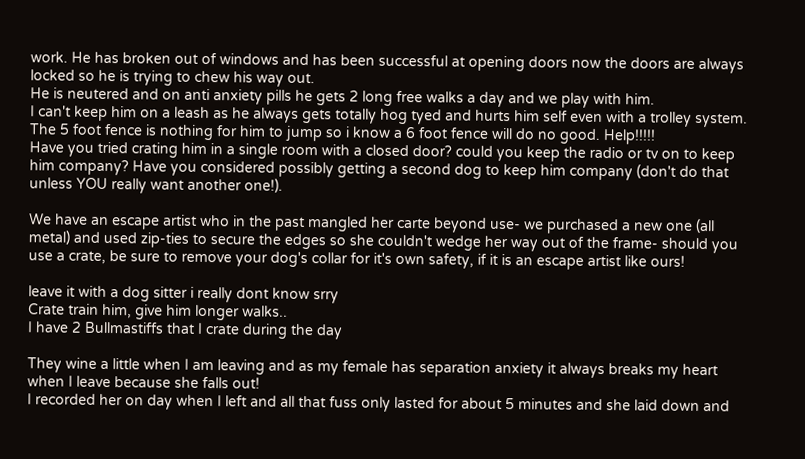work. He has broken out of windows and has been successful at opening doors now the doors are always locked so he is trying to chew his way out.
He is neutered and on anti anxiety pills he gets 2 long free walks a day and we play with him.
I can't keep him on a leash as he always gets totally hog tyed and hurts him self even with a trolley system. The 5 foot fence is nothing for him to jump so i know a 6 foot fence will do no good. Help!!!!!
Have you tried crating him in a single room with a closed door? could you keep the radio or tv on to keep him company? Have you considered possibly getting a second dog to keep him company (don't do that unless YOU really want another one!).

We have an escape artist who in the past mangled her carte beyond use- we purchased a new one (all metal) and used zip-ties to secure the edges so she couldn't wedge her way out of the frame- should you use a crate, be sure to remove your dog's collar for it's own safety, if it is an escape artist like ours!

leave it with a dog sitter i really dont know srry
Crate train him, give him longer walks..
I have 2 Bullmastiffs that I crate during the day

They wine a little when I am leaving and as my female has separation anxiety it always breaks my heart when I leave because she falls out!
I recorded her on day when I left and all that fuss only lasted for about 5 minutes and she laid down and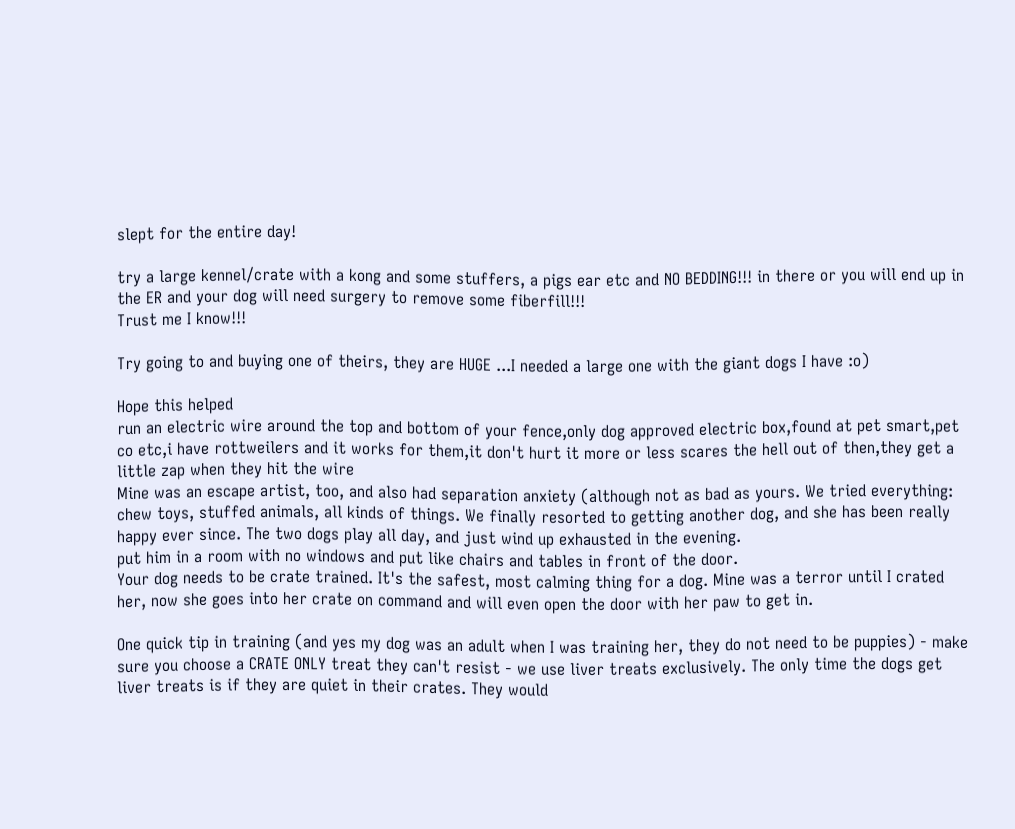slept for the entire day!

try a large kennel/crate with a kong and some stuffers, a pigs ear etc and NO BEDDING!!! in there or you will end up in the ER and your dog will need surgery to remove some fiberfill!!!
Trust me I know!!!

Try going to and buying one of theirs, they are HUGE ...I needed a large one with the giant dogs I have :o)

Hope this helped
run an electric wire around the top and bottom of your fence,only dog approved electric box,found at pet smart,pet co etc,i have rottweilers and it works for them,it don't hurt it more or less scares the hell out of then,they get a little zap when they hit the wire
Mine was an escape artist, too, and also had separation anxiety (although not as bad as yours. We tried everything: chew toys, stuffed animals, all kinds of things. We finally resorted to getting another dog, and she has been really happy ever since. The two dogs play all day, and just wind up exhausted in the evening.
put him in a room with no windows and put like chairs and tables in front of the door.
Your dog needs to be crate trained. It's the safest, most calming thing for a dog. Mine was a terror until I crated her, now she goes into her crate on command and will even open the door with her paw to get in.

One quick tip in training (and yes my dog was an adult when I was training her, they do not need to be puppies) - make sure you choose a CRATE ONLY treat they can't resist - we use liver treats exclusively. The only time the dogs get liver treats is if they are quiet in their crates. They would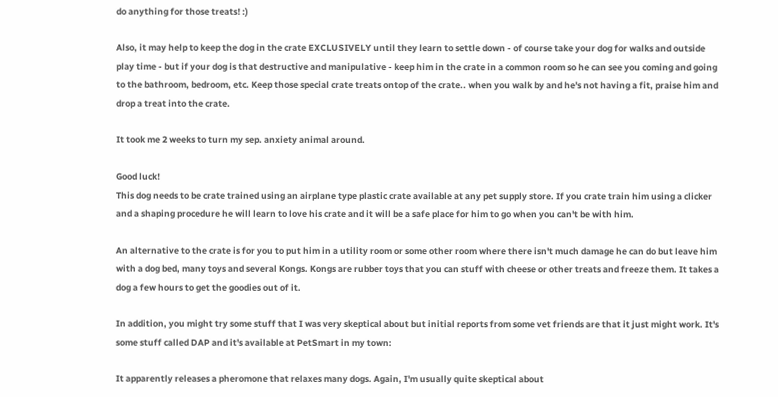do anything for those treats! :)

Also, it may help to keep the dog in the crate EXCLUSIVELY until they learn to settle down - of course take your dog for walks and outside play time - but if your dog is that destructive and manipulative - keep him in the crate in a common room so he can see you coming and going to the bathroom, bedroom, etc. Keep those special crate treats ontop of the crate.. when you walk by and he's not having a fit, praise him and drop a treat into the crate.

It took me 2 weeks to turn my sep. anxiety animal around.

Good luck!
This dog needs to be crate trained using an airplane type plastic crate available at any pet supply store. If you crate train him using a clicker and a shaping procedure he will learn to love his crate and it will be a safe place for him to go when you can't be with him.

An alternative to the crate is for you to put him in a utility room or some other room where there isn't much damage he can do but leave him with a dog bed, many toys and several Kongs. Kongs are rubber toys that you can stuff with cheese or other treats and freeze them. It takes a dog a few hours to get the goodies out of it.

In addition, you might try some stuff that I was very skeptical about but initial reports from some vet friends are that it just might work. It's some stuff called DAP and it's available at PetSmart in my town:

It apparently releases a pheromone that relaxes many dogs. Again, I'm usually quite skeptical about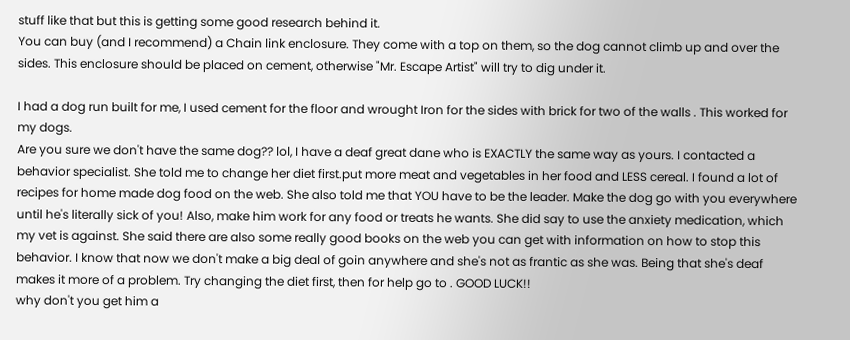stuff like that but this is getting some good research behind it.
You can buy (and I recommend) a Chain link enclosure. They come with a top on them, so the dog cannot climb up and over the sides. This enclosure should be placed on cement, otherwise "Mr. Escape Artist" will try to dig under it.

I had a dog run built for me, I used cement for the floor and wrought Iron for the sides with brick for two of the walls . This worked for my dogs.
Are you sure we don't have the same dog?? lol, I have a deaf great dane who is EXACTLY the same way as yours. I contacted a behavior specialist. She told me to change her diet first.put more meat and vegetables in her food and LESS cereal. I found a lot of recipes for home made dog food on the web. She also told me that YOU have to be the leader. Make the dog go with you everywhere until he's literally sick of you! Also, make him work for any food or treats he wants. She did say to use the anxiety medication, which my vet is against. She said there are also some really good books on the web you can get with information on how to stop this behavior. I know that now we don't make a big deal of goin anywhere and she's not as frantic as she was. Being that she's deaf makes it more of a problem. Try changing the diet first, then for help go to . GOOD LUCK!!
why don't you get him a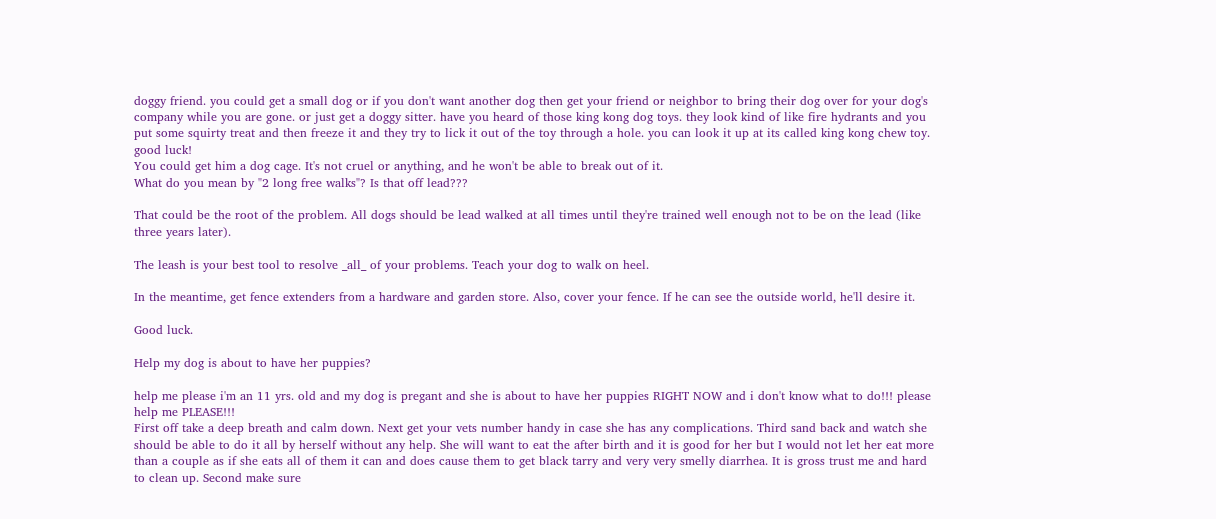doggy friend. you could get a small dog or if you don't want another dog then get your friend or neighbor to bring their dog over for your dog's company while you are gone. or just get a doggy sitter. have you heard of those king kong dog toys. they look kind of like fire hydrants and you put some squirty treat and then freeze it and they try to lick it out of the toy through a hole. you can look it up at its called king kong chew toy. good luck!
You could get him a dog cage. It's not cruel or anything, and he won't be able to break out of it.
What do you mean by "2 long free walks"? Is that off lead???

That could be the root of the problem. All dogs should be lead walked at all times until they're trained well enough not to be on the lead (like three years later).

The leash is your best tool to resolve _all_ of your problems. Teach your dog to walk on heel.

In the meantime, get fence extenders from a hardware and garden store. Also, cover your fence. If he can see the outside world, he'll desire it.

Good luck.

Help my dog is about to have her puppies?

help me please i'm an 11 yrs. old and my dog is pregant and she is about to have her puppies RIGHT NOW and i don't know what to do!!! please help me PLEASE!!!
First off take a deep breath and calm down. Next get your vets number handy in case she has any complications. Third sand back and watch she should be able to do it all by herself without any help. She will want to eat the after birth and it is good for her but I would not let her eat more than a couple as if she eats all of them it can and does cause them to get black tarry and very very smelly diarrhea. It is gross trust me and hard to clean up. Second make sure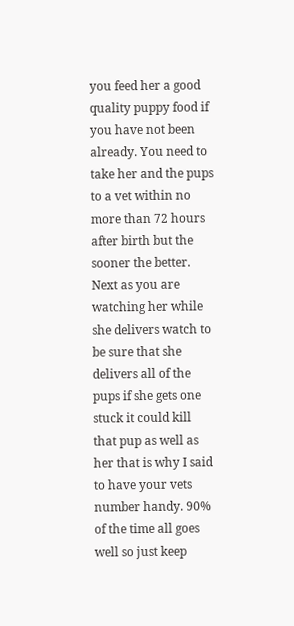you feed her a good quality puppy food if you have not been already. You need to take her and the pups to a vet within no more than 72 hours after birth but the sooner the better. Next as you are watching her while she delivers watch to be sure that she delivers all of the pups if she gets one stuck it could kill that pup as well as her that is why I said to have your vets number handy. 90% of the time all goes well so just keep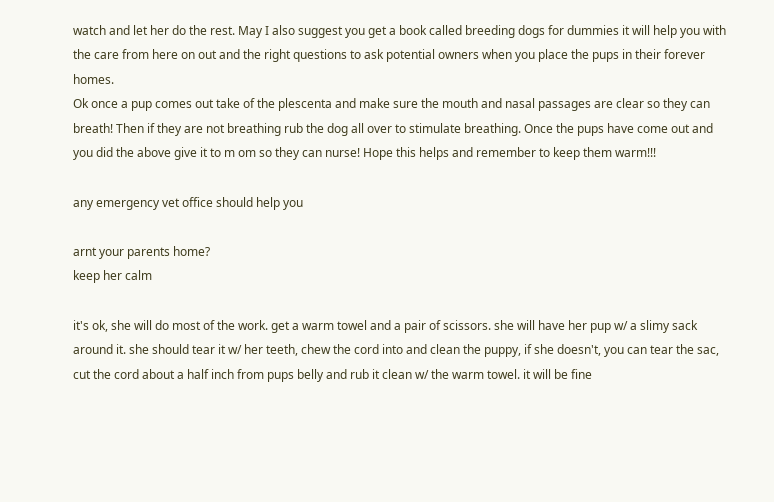watch and let her do the rest. May I also suggest you get a book called breeding dogs for dummies it will help you with the care from here on out and the right questions to ask potential owners when you place the pups in their forever homes.
Ok once a pup comes out take of the plescenta and make sure the mouth and nasal passages are clear so they can breath! Then if they are not breathing rub the dog all over to stimulate breathing. Once the pups have come out and you did the above give it to m om so they can nurse! Hope this helps and remember to keep them warm!!!

any emergency vet office should help you

arnt your parents home?
keep her calm

it's ok, she will do most of the work. get a warm towel and a pair of scissors. she will have her pup w/ a slimy sack around it. she should tear it w/ her teeth, chew the cord into and clean the puppy, if she doesn't, you can tear the sac, cut the cord about a half inch from pups belly and rub it clean w/ the warm towel. it will be fine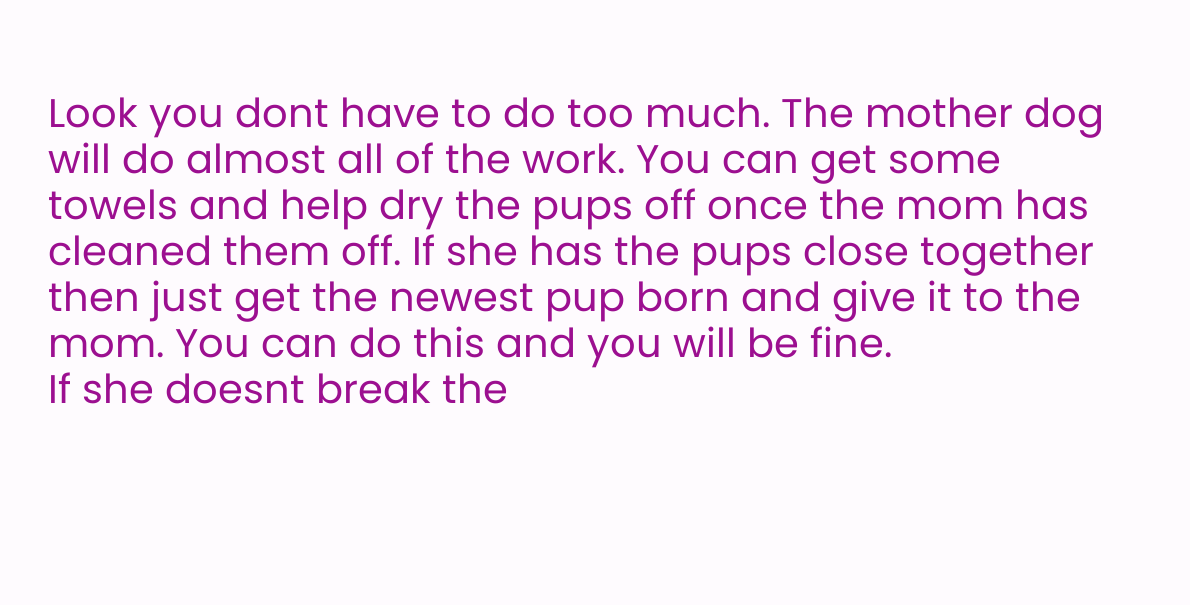Look you dont have to do too much. The mother dog will do almost all of the work. You can get some towels and help dry the pups off once the mom has cleaned them off. If she has the pups close together then just get the newest pup born and give it to the mom. You can do this and you will be fine.
If she doesnt break the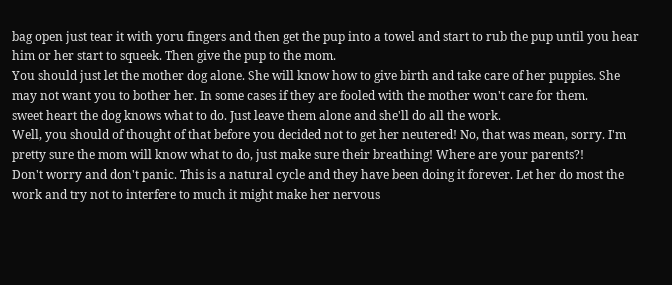bag open just tear it with yoru fingers and then get the pup into a towel and start to rub the pup until you hear him or her start to squeek. Then give the pup to the mom.
You should just let the mother dog alone. She will know how to give birth and take care of her puppies. She may not want you to bother her. In some cases if they are fooled with the mother won't care for them.
sweet heart the dog knows what to do. Just leave them alone and she'll do all the work.
Well, you should of thought of that before you decided not to get her neutered! No, that was mean, sorry. I'm pretty sure the mom will know what to do, just make sure their breathing! Where are your parents?!
Don't worry and don't panic. This is a natural cycle and they have been doing it forever. Let her do most the work and try not to interfere to much it might make her nervous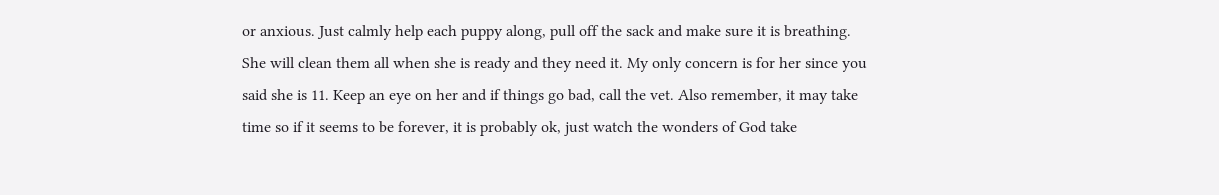or anxious. Just calmly help each puppy along, pull off the sack and make sure it is breathing. She will clean them all when she is ready and they need it. My only concern is for her since you said she is 11. Keep an eye on her and if things go bad, call the vet. Also remember, it may take time so if it seems to be forever, it is probably ok, just watch the wonders of God take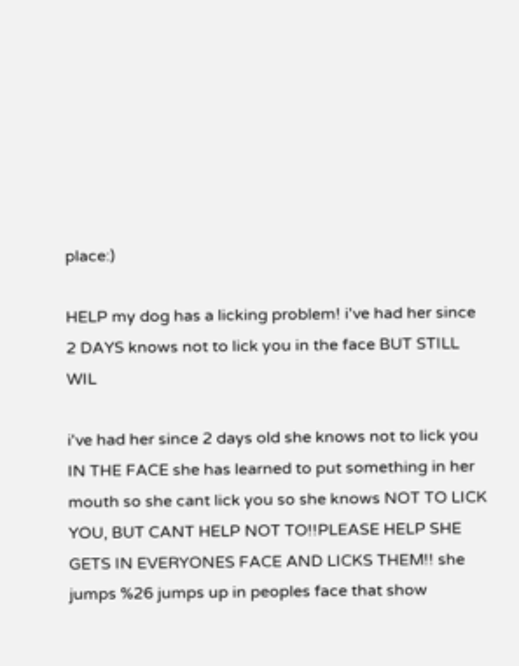place:)

HELP my dog has a licking problem! i've had her since 2 DAYS knows not to lick you in the face BUT STILL WIL

i've had her since 2 days old she knows not to lick you IN THE FACE she has learned to put something in her mouth so she cant lick you so she knows NOT TO LICK YOU, BUT CANT HELP NOT TO!!PLEASE HELP SHE GETS IN EVERYONES FACE AND LICKS THEM!! she jumps %26 jumps up in peoples face that show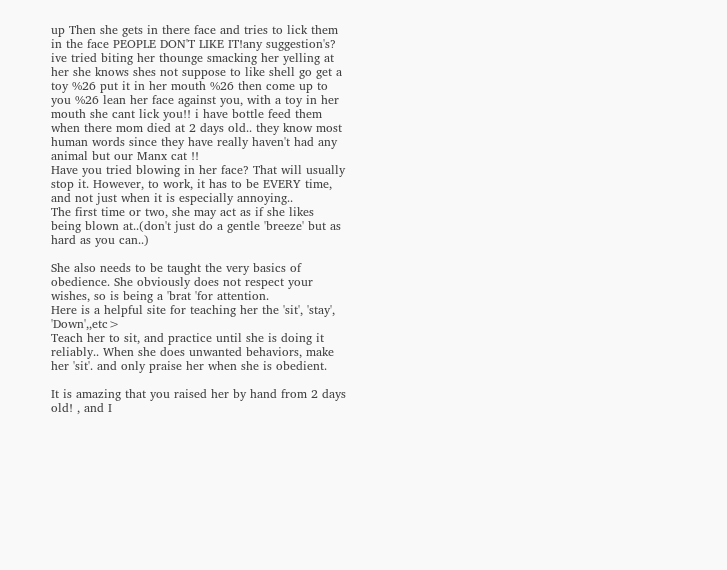up Then she gets in there face and tries to lick them in the face PEOPLE DON'T LIKE IT!any suggestion's? ive tried biting her thounge smacking her yelling at her she knows shes not suppose to like shell go get a toy %26 put it in her mouth %26 then come up to you %26 lean her face against you, with a toy in her mouth she cant lick you!! i have bottle feed them when there mom died at 2 days old.. they know most human words since they have really haven't had any animal but our Manx cat !!
Have you tried blowing in her face? That will usually stop it. However, to work, it has to be EVERY time, and not just when it is especially annoying..
The first time or two, she may act as if she likes being blown at..(don't just do a gentle 'breeze' but as hard as you can..)

She also needs to be taught the very basics of obedience. She obviously does not respect your wishes, so is being a 'brat 'for attention.
Here is a helpful site for teaching her the 'sit', 'stay', 'Down',,etc>
Teach her to sit, and practice until she is doing it reliably.. When she does unwanted behaviors, make her 'sit'. and only praise her when she is obedient.

It is amazing that you raised her by hand from 2 days old! , and I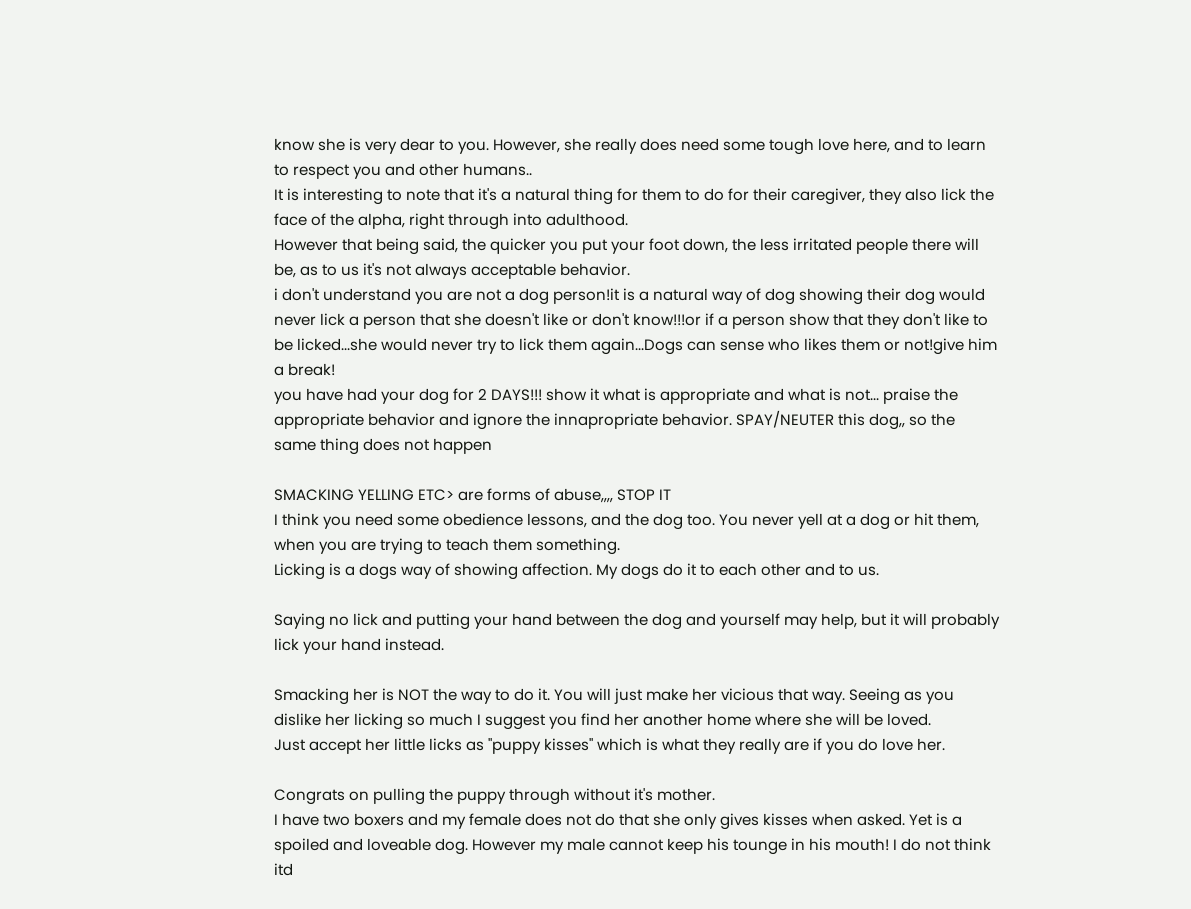know she is very dear to you. However, she really does need some tough love here, and to learn to respect you and other humans..
It is interesting to note that it's a natural thing for them to do for their caregiver, they also lick the face of the alpha, right through into adulthood.
However that being said, the quicker you put your foot down, the less irritated people there will be, as to us it's not always acceptable behavior.
i don't understand you are not a dog person!it is a natural way of dog showing their dog would never lick a person that she doesn't like or don't know!!!or if a person show that they don't like to be licked...she would never try to lick them again...Dogs can sense who likes them or not!give him a break!
you have had your dog for 2 DAYS!!! show it what is appropriate and what is not... praise the appropriate behavior and ignore the innapropriate behavior. SPAY/NEUTER this dog,, so the same thing does not happen

SMACKING YELLING ETC> are forms of abuse,,,, STOP IT
I think you need some obedience lessons, and the dog too. You never yell at a dog or hit them, when you are trying to teach them something.
Licking is a dogs way of showing affection. My dogs do it to each other and to us.

Saying no lick and putting your hand between the dog and yourself may help, but it will probably lick your hand instead.

Smacking her is NOT the way to do it. You will just make her vicious that way. Seeing as you dislike her licking so much I suggest you find her another home where she will be loved.
Just accept her little licks as "puppy kisses" which is what they really are if you do love her.

Congrats on pulling the puppy through without it's mother.
I have two boxers and my female does not do that she only gives kisses when asked. Yet is a spoiled and loveable dog. However my male cannot keep his tounge in his mouth! I do not think itd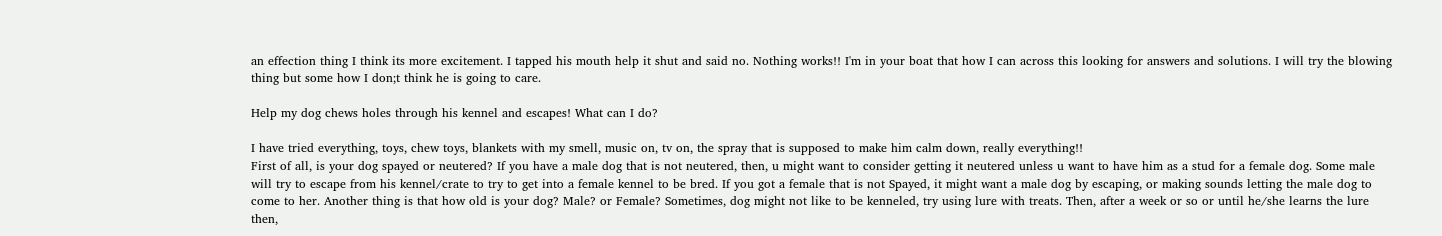an effection thing I think its more excitement. I tapped his mouth help it shut and said no. Nothing works!! I'm in your boat that how I can across this looking for answers and solutions. I will try the blowing thing but some how I don;t think he is going to care.

Help my dog chews holes through his kennel and escapes! What can I do?

I have tried everything, toys, chew toys, blankets with my smell, music on, tv on, the spray that is supposed to make him calm down, really everything!!
First of all, is your dog spayed or neutered? If you have a male dog that is not neutered, then, u might want to consider getting it neutered unless u want to have him as a stud for a female dog. Some male will try to escape from his kennel/crate to try to get into a female kennel to be bred. If you got a female that is not Spayed, it might want a male dog by escaping, or making sounds letting the male dog to come to her. Another thing is that how old is your dog? Male? or Female? Sometimes, dog might not like to be kenneled, try using lure with treats. Then, after a week or so or until he/she learns the lure then,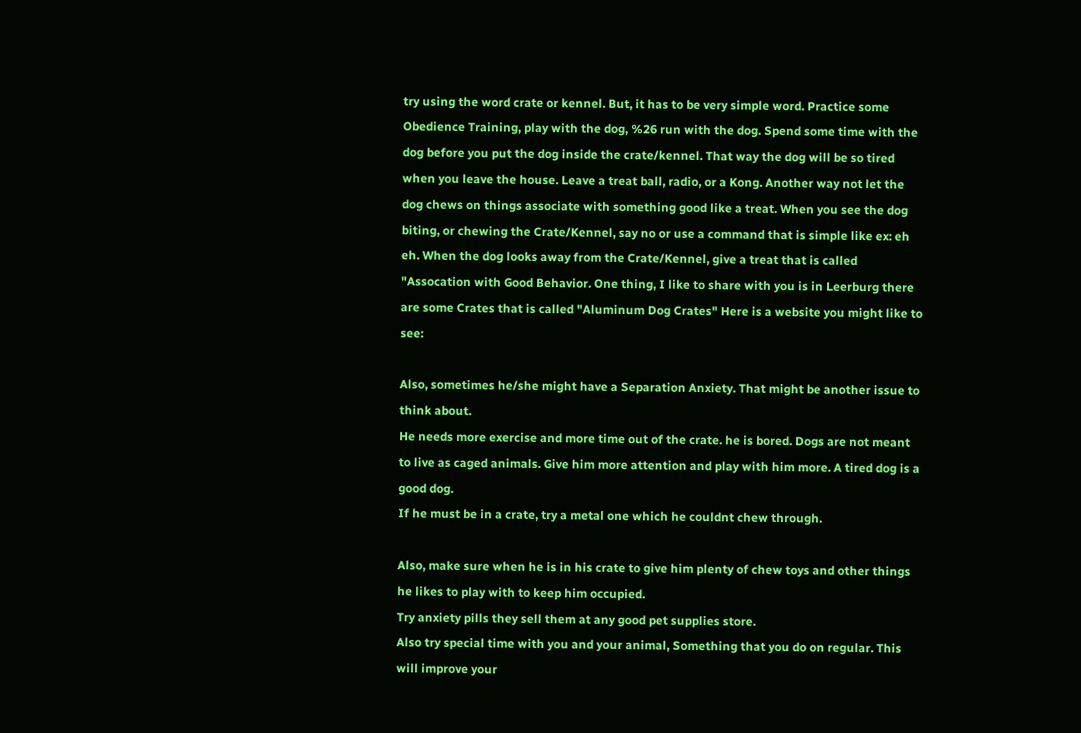try using the word crate or kennel. But, it has to be very simple word. Practice some Obedience Training, play with the dog, %26 run with the dog. Spend some time with the dog before you put the dog inside the crate/kennel. That way the dog will be so tired when you leave the house. Leave a treat ball, radio, or a Kong. Another way not let the dog chews on things associate with something good like a treat. When you see the dog biting, or chewing the Crate/Kennel, say no or use a command that is simple like ex: eh eh. When the dog looks away from the Crate/Kennel, give a treat that is called "Assocation with Good Behavior. One thing, I like to share with you is in Leerburg there are some Crates that is called "Aluminum Dog Crates" Here is a website you might like to see:

Also, sometimes he/she might have a Separation Anxiety. That might be another issue to think about.
He needs more exercise and more time out of the crate. he is bored. Dogs are not meant to live as caged animals. Give him more attention and play with him more. A tired dog is a good dog.
If he must be in a crate, try a metal one which he couldnt chew through.

Also, make sure when he is in his crate to give him plenty of chew toys and other things he likes to play with to keep him occupied.
Try anxiety pills they sell them at any good pet supplies store.
Also try special time with you and your animal, Something that you do on regular. This will improve your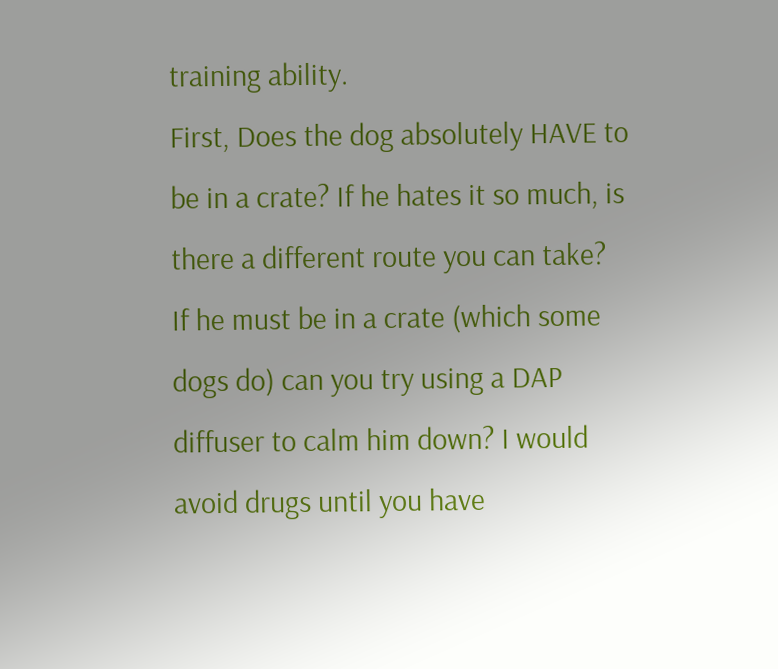training ability.
First, Does the dog absolutely HAVE to be in a crate? If he hates it so much, is there a different route you can take?
If he must be in a crate (which some dogs do) can you try using a DAP diffuser to calm him down? I would avoid drugs until you have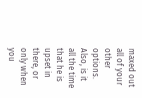maxed out all of your other options. Also, is it all the time that he is upset in there, or only when you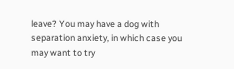leave? You may have a dog with separation anxiety, in which case you may want to try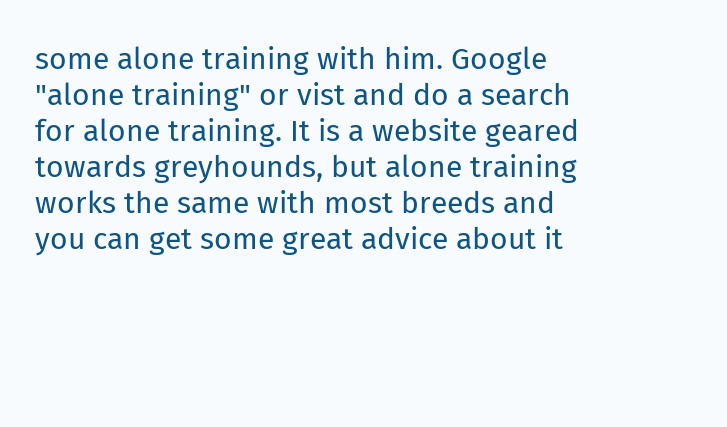some alone training with him. Google "alone training" or vist and do a search for alone training. It is a website geared towards greyhounds, but alone training works the same with most breeds and you can get some great advice about it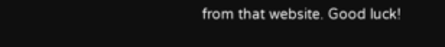from that website. Good luck!